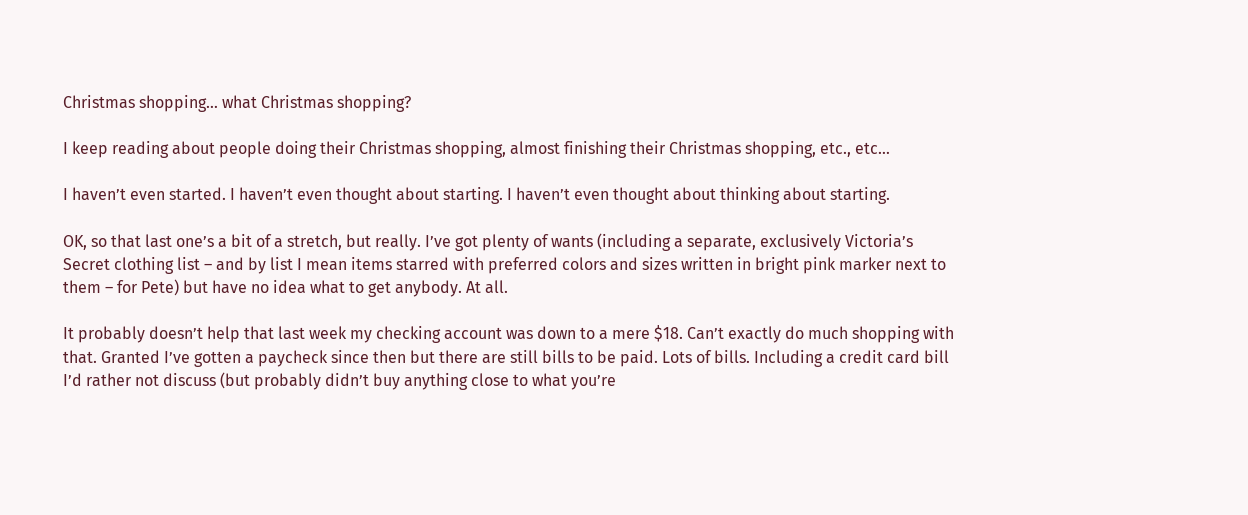Christmas shopping… what Christmas shopping?

I keep reading about people doing their Christmas shopping, almost finishing their Christmas shopping, etc., etc…

I haven’t even started. I haven’t even thought about starting. I haven’t even thought about thinking about starting.

OK, so that last one’s a bit of a stretch, but really. I’ve got plenty of wants (including a separate, exclusively Victoria’s Secret clothing list – and by list I mean items starred with preferred colors and sizes written in bright pink marker next to them – for Pete) but have no idea what to get anybody. At all.

It probably doesn’t help that last week my checking account was down to a mere $18. Can’t exactly do much shopping with that. Granted I’ve gotten a paycheck since then but there are still bills to be paid. Lots of bills. Including a credit card bill I’d rather not discuss (but probably didn’t buy anything close to what you’re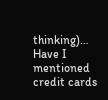thinking)… Have I mentioned credit cards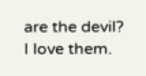are the devil? I love them.